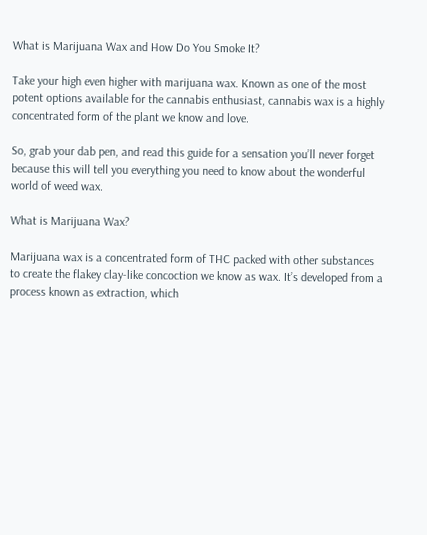What is Marijuana Wax and How Do You Smoke It?

Take your high even higher with marijuana wax. Known as one of the most potent options available for the cannabis enthusiast, cannabis wax is a highly concentrated form of the plant we know and love.

So, grab your dab pen, and read this guide for a sensation you’ll never forget because this will tell you everything you need to know about the wonderful world of weed wax.

What is Marijuana Wax?

Marijuana wax is a concentrated form of THC packed with other substances to create the flakey clay-like concoction we know as wax. It’s developed from a process known as extraction, which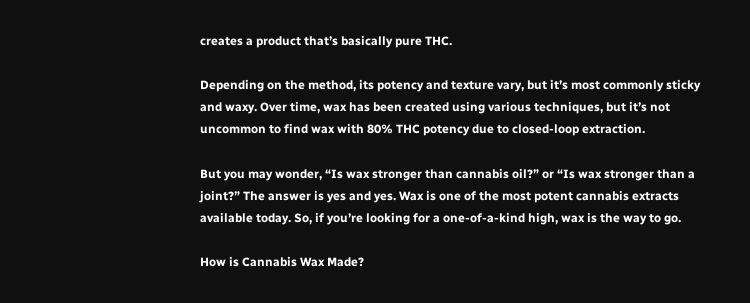creates a product that’s basically pure THC.

Depending on the method, its potency and texture vary, but it’s most commonly sticky and waxy. Over time, wax has been created using various techniques, but it’s not uncommon to find wax with 80% THC potency due to closed-loop extraction.

But you may wonder, “Is wax stronger than cannabis oil?” or “Is wax stronger than a joint?” The answer is yes and yes. Wax is one of the most potent cannabis extracts available today. So, if you’re looking for a one-of-a-kind high, wax is the way to go.

How is Cannabis Wax Made?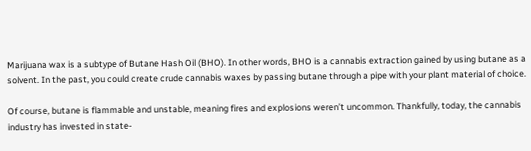Marijuana wax is a subtype of Butane Hash Oil (BHO). In other words, BHO is a cannabis extraction gained by using butane as a solvent. In the past, you could create crude cannabis waxes by passing butane through a pipe with your plant material of choice.

Of course, butane is flammable and unstable, meaning fires and explosions weren’t uncommon. Thankfully, today, the cannabis industry has invested in state-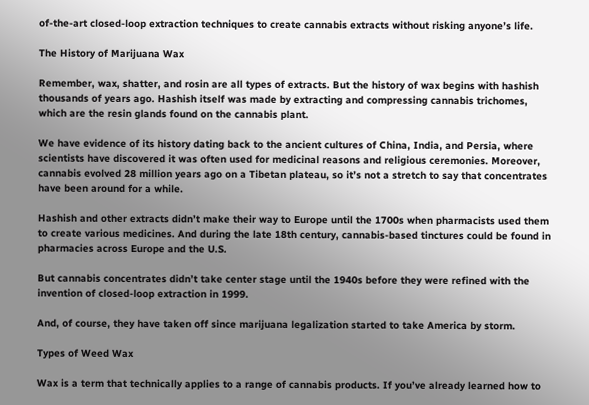of-the-art closed-loop extraction techniques to create cannabis extracts without risking anyone’s life.

The History of Marijuana Wax

Remember, wax, shatter, and rosin are all types of extracts. But the history of wax begins with hashish thousands of years ago. Hashish itself was made by extracting and compressing cannabis trichomes, which are the resin glands found on the cannabis plant.

We have evidence of its history dating back to the ancient cultures of China, India, and Persia, where scientists have discovered it was often used for medicinal reasons and religious ceremonies. Moreover, cannabis evolved 28 million years ago on a Tibetan plateau, so it’s not a stretch to say that concentrates have been around for a while.

Hashish and other extracts didn’t make their way to Europe until the 1700s when pharmacists used them to create various medicines. And during the late 18th century, cannabis-based tinctures could be found in pharmacies across Europe and the U.S.

But cannabis concentrates didn’t take center stage until the 1940s before they were refined with the invention of closed-loop extraction in 1999.

And, of course, they have taken off since marijuana legalization started to take America by storm.

Types of Weed Wax

Wax is a term that technically applies to a range of cannabis products. If you’ve already learned how to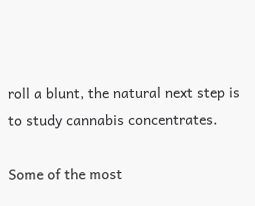roll a blunt, the natural next step is to study cannabis concentrates.

Some of the most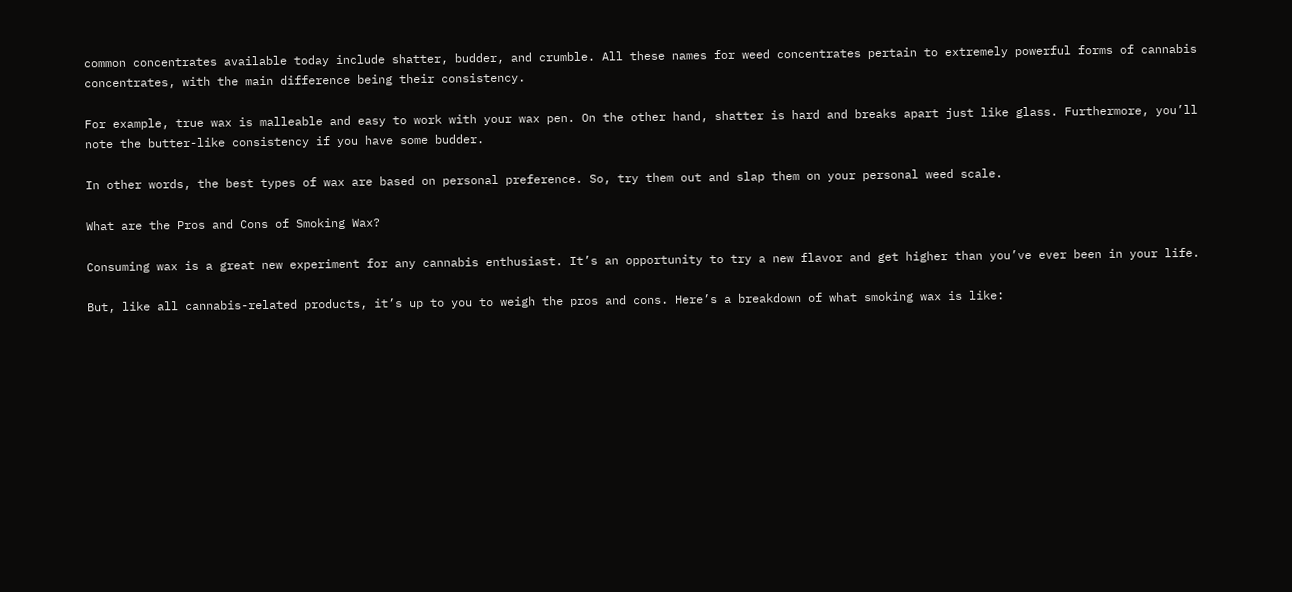common concentrates available today include shatter, budder, and crumble. All these names for weed concentrates pertain to extremely powerful forms of cannabis concentrates, with the main difference being their consistency.

For example, true wax is malleable and easy to work with your wax pen. On the other hand, shatter is hard and breaks apart just like glass. Furthermore, you’ll note the butter-like consistency if you have some budder.

In other words, the best types of wax are based on personal preference. So, try them out and slap them on your personal weed scale.

What are the Pros and Cons of Smoking Wax?

Consuming wax is a great new experiment for any cannabis enthusiast. It’s an opportunity to try a new flavor and get higher than you’ve ever been in your life.

But, like all cannabis-related products, it’s up to you to weigh the pros and cons. Here’s a breakdown of what smoking wax is like: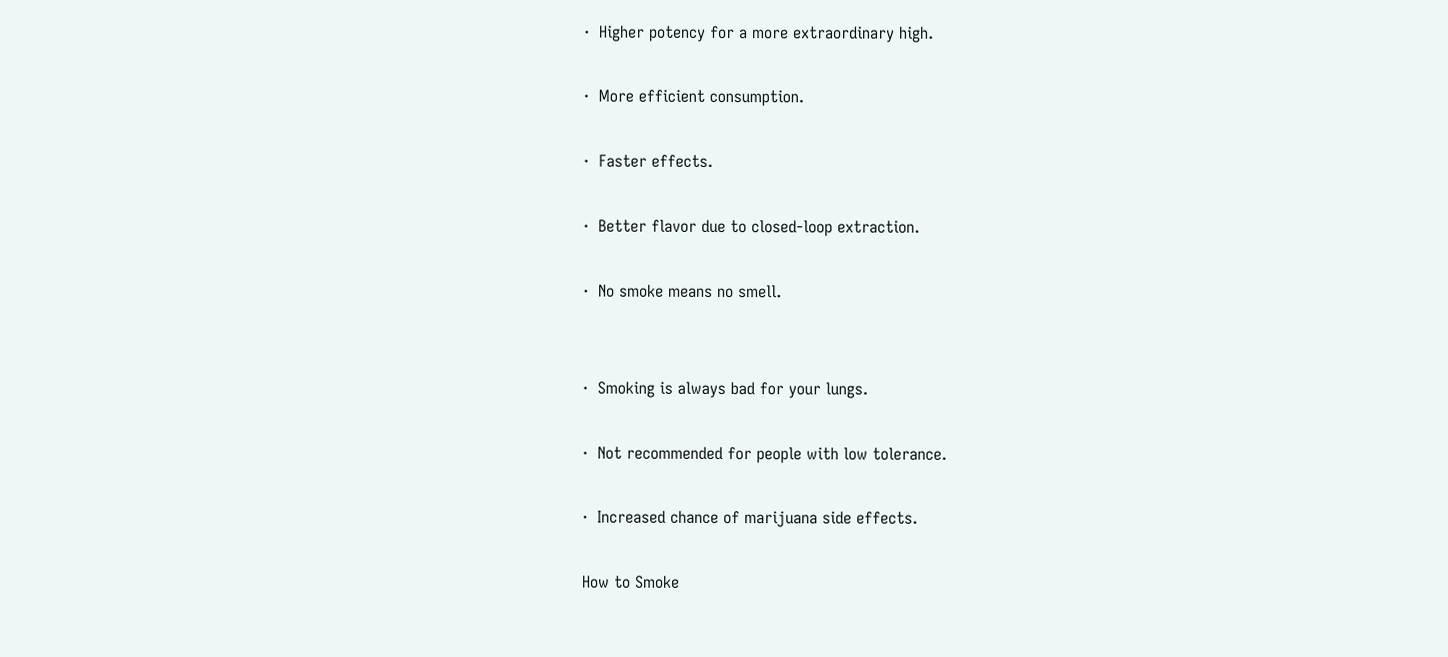·  Higher potency for a more extraordinary high.

·  More efficient consumption.

·  Faster effects.

·  Better flavor due to closed-loop extraction.

·  No smoke means no smell.


·  Smoking is always bad for your lungs.

·  Not recommended for people with low tolerance.

·  Increased chance of marijuana side effects.

How to Smoke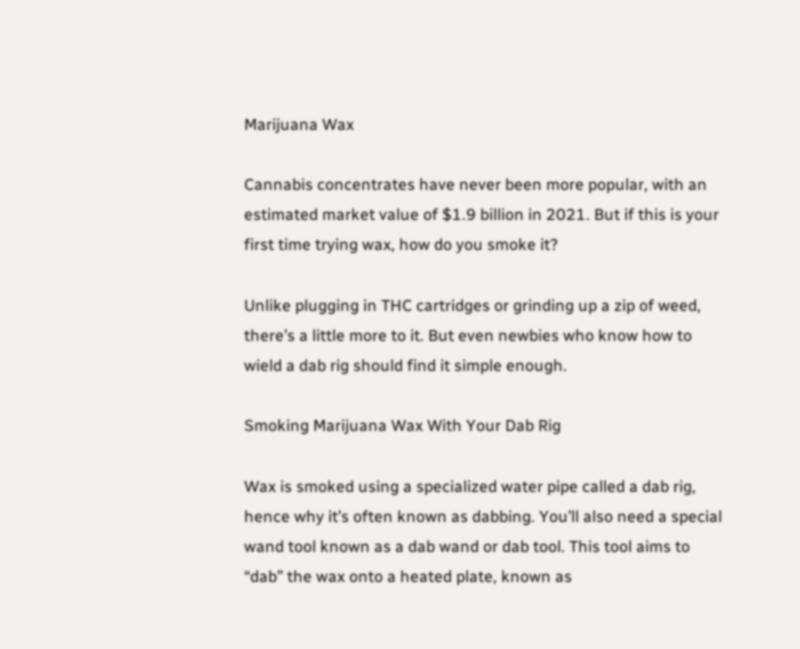Marijuana Wax

Cannabis concentrates have never been more popular, with an estimated market value of $1.9 billion in 2021. But if this is your first time trying wax, how do you smoke it?

Unlike plugging in THC cartridges or grinding up a zip of weed, there’s a little more to it. But even newbies who know how to wield a dab rig should find it simple enough.

Smoking Marijuana Wax With Your Dab Rig

Wax is smoked using a specialized water pipe called a dab rig, hence why it’s often known as dabbing. You’ll also need a special wand tool known as a dab wand or dab tool. This tool aims to “dab” the wax onto a heated plate, known as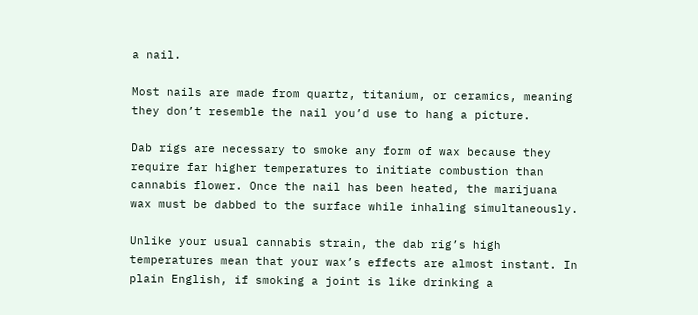a nail.

Most nails are made from quartz, titanium, or ceramics, meaning they don’t resemble the nail you’d use to hang a picture.

Dab rigs are necessary to smoke any form of wax because they require far higher temperatures to initiate combustion than cannabis flower. Once the nail has been heated, the marijuana wax must be dabbed to the surface while inhaling simultaneously.

Unlike your usual cannabis strain, the dab rig’s high temperatures mean that your wax’s effects are almost instant. In plain English, if smoking a joint is like drinking a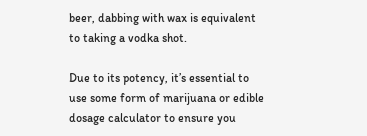beer, dabbing with wax is equivalent to taking a vodka shot.

Due to its potency, it’s essential to use some form of marijuana or edible dosage calculator to ensure you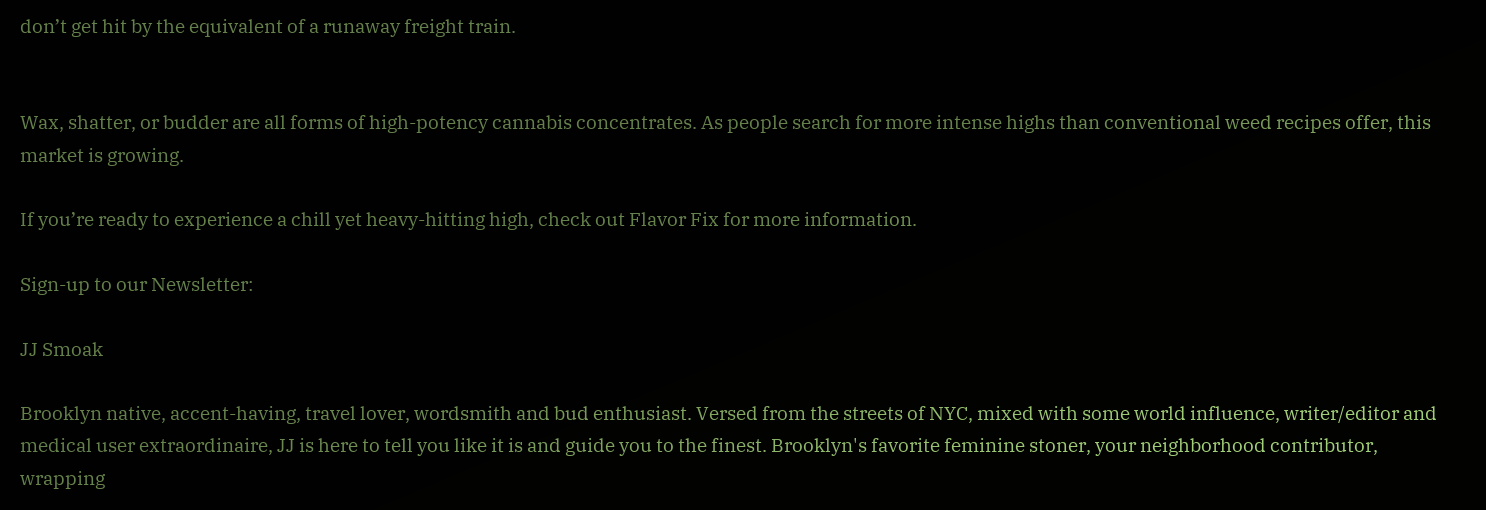don’t get hit by the equivalent of a runaway freight train.


Wax, shatter, or budder are all forms of high-potency cannabis concentrates. As people search for more intense highs than conventional weed recipes offer, this market is growing.

If you’re ready to experience a chill yet heavy-hitting high, check out Flavor Fix for more information.

Sign-up to our Newsletter:

JJ Smoak

Brooklyn native, accent-having, travel lover, wordsmith and bud enthusiast. Versed from the streets of NYC, mixed with some world influence, writer/editor and medical user extraordinaire, JJ is here to tell you like it is and guide you to the finest. Brooklyn's favorite feminine stoner, your neighborhood contributor, wrapping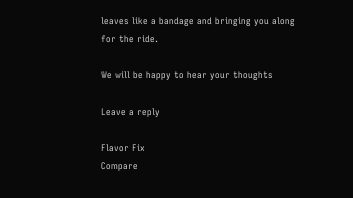leaves like a bandage and bringing you along for the ride.

We will be happy to hear your thoughts

Leave a reply

Flavor Fix
Compare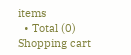items
  • Total (0)
Shopping cart